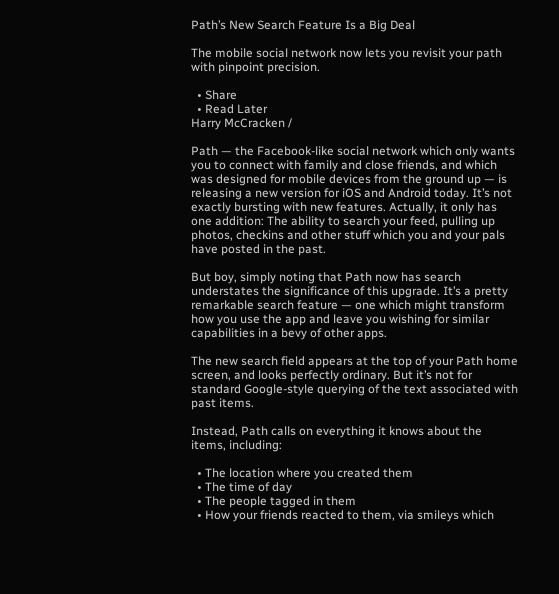Path’s New Search Feature Is a Big Deal

The mobile social network now lets you revisit your path with pinpoint precision.

  • Share
  • Read Later
Harry McCracken /

Path — the Facebook-like social network which only wants you to connect with family and close friends, and which was designed for mobile devices from the ground up — is releasing a new version for iOS and Android today. It’s not exactly bursting with new features. Actually, it only has one addition: The ability to search your feed, pulling up photos, checkins and other stuff which you and your pals have posted in the past.

But boy, simply noting that Path now has search understates the significance of this upgrade. It’s a pretty remarkable search feature — one which might transform how you use the app and leave you wishing for similar capabilities in a bevy of other apps.

The new search field appears at the top of your Path home screen, and looks perfectly ordinary. But it’s not for standard Google-style querying of the text associated with past items.

Instead, Path calls on everything it knows about the items, including:

  • The location where you created them
  • The time of day
  • The people tagged in them
  • How your friends reacted to them, via smileys which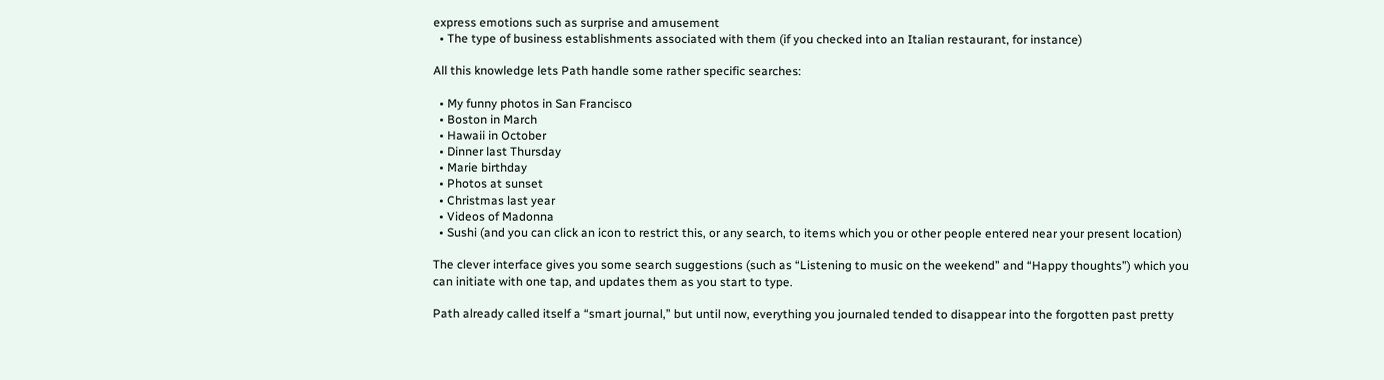express emotions such as surprise and amusement
  • The type of business establishments associated with them (if you checked into an Italian restaurant, for instance)

All this knowledge lets Path handle some rather specific searches:

  • My funny photos in San Francisco
  • Boston in March
  • Hawaii in October
  • Dinner last Thursday
  • Marie birthday
  • Photos at sunset
  • Christmas last year
  • Videos of Madonna
  • Sushi (and you can click an icon to restrict this, or any search, to items which you or other people entered near your present location)

The clever interface gives you some search suggestions (such as “Listening to music on the weekend” and “Happy thoughts”) which you can initiate with one tap, and updates them as you start to type.

Path already called itself a “smart journal,” but until now, everything you journaled tended to disappear into the forgotten past pretty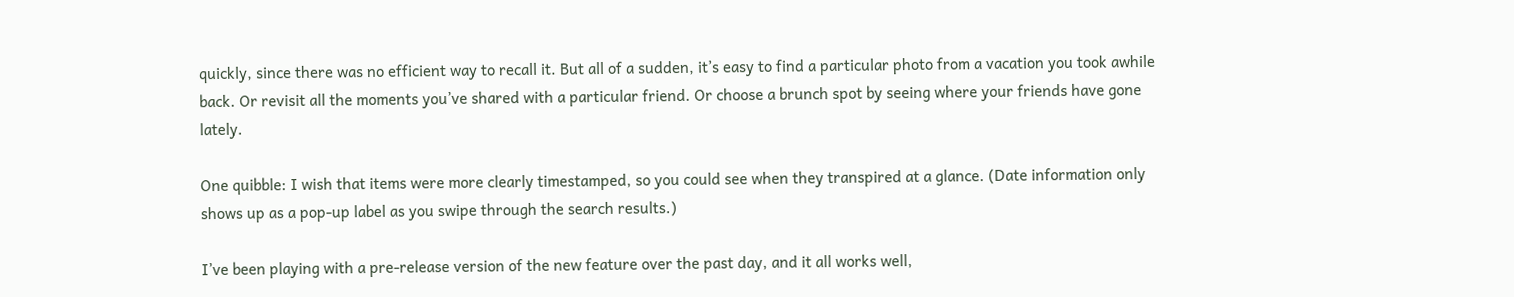quickly, since there was no efficient way to recall it. But all of a sudden, it’s easy to find a particular photo from a vacation you took awhile back. Or revisit all the moments you’ve shared with a particular friend. Or choose a brunch spot by seeing where your friends have gone lately.

One quibble: I wish that items were more clearly timestamped, so you could see when they transpired at a glance. (Date information only shows up as a pop-up label as you swipe through the search results.)

I’ve been playing with a pre-release version of the new feature over the past day, and it all works well,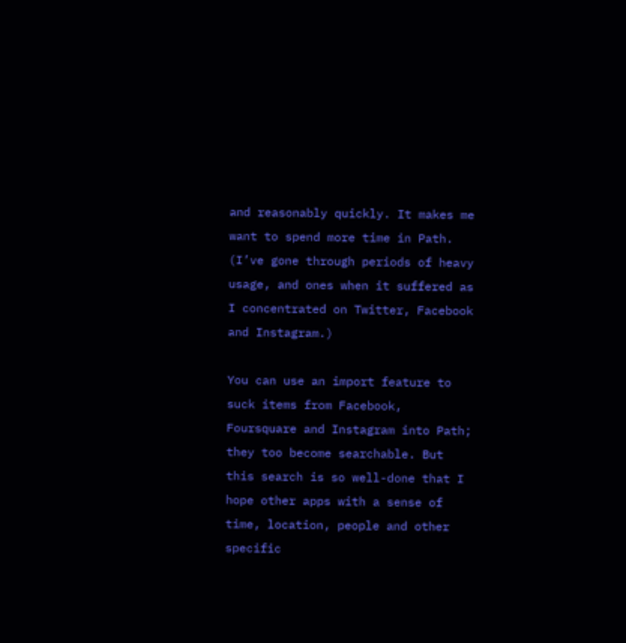and reasonably quickly. It makes me want to spend more time in Path. (I’ve gone through periods of heavy usage, and ones when it suffered as I concentrated on Twitter, Facebook and Instagram.)

You can use an import feature to suck items from Facebook, Foursquare and Instagram into Path; they too become searchable. But this search is so well-done that I hope other apps with a sense of time, location, people and other specific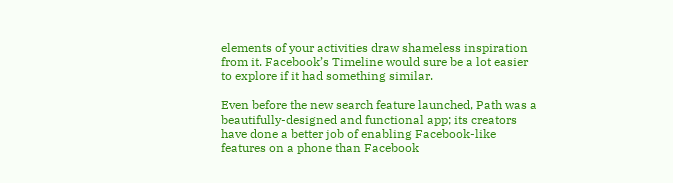elements of your activities draw shameless inspiration from it. Facebook’s Timeline would sure be a lot easier to explore if it had something similar.

Even before the new search feature launched, Path was a beautifully-designed and functional app; its creators have done a better job of enabling Facebook-like features on a phone than Facebook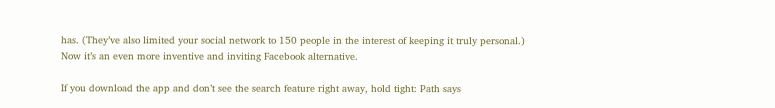has. (They’ve also limited your social network to 150 people in the interest of keeping it truly personal.) Now it’s an even more inventive and inviting Facebook alternative.

If you download the app and don’t see the search feature right away, hold tight: Path says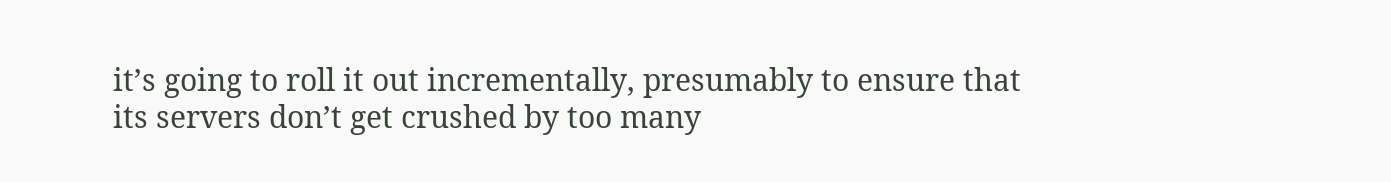it’s going to roll it out incrementally, presumably to ensure that its servers don’t get crushed by too many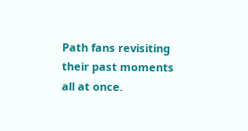Path fans revisiting their past moments all at once.